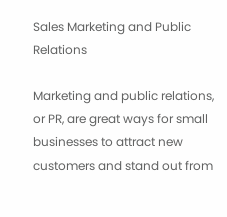Sales Marketing and Public Relations

Marketing and public relations, or PR, are great ways for small businesses to attract new customers and stand out from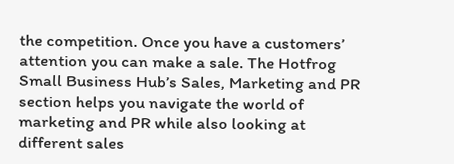the competition. Once you have a customers’ attention you can make a sale. The Hotfrog Small Business Hub’s Sales, Marketing and PR section helps you navigate the world of marketing and PR while also looking at different sales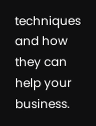techniques and how they can help your business.